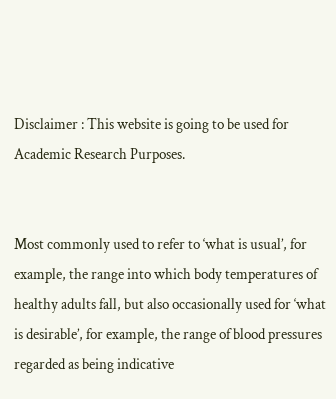Disclaimer : This website is going to be used for Academic Research Purposes.


Most commonly used to refer to ‘what is usual’, for example, the range into which body temperatures of healthy adults fall, but also occasionally used for ‘what is desirable’, for example, the range of blood pressures regarded as being indicative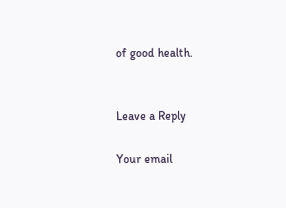of good health.


Leave a Reply

Your email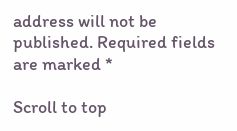address will not be published. Required fields are marked *

Scroll to top